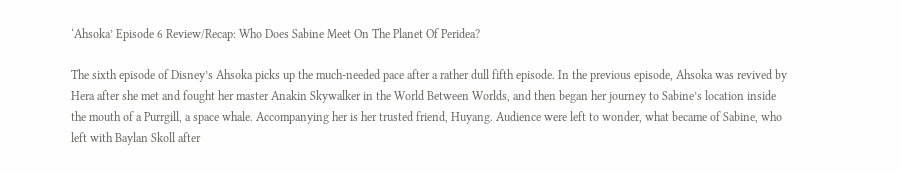‘Ahsoka’ Episode 6 Review/Recap: Who Does Sabine Meet On The Planet Of Peridea?

The sixth episode of Disney’s Ahsoka picks up the much-needed pace after a rather dull fifth episode. In the previous episode, Ahsoka was revived by Hera after she met and fought her master Anakin Skywalker in the World Between Worlds, and then began her journey to Sabine’s location inside the mouth of a Purrgill, a space whale. Accompanying her is her trusted friend, Huyang. Audience were left to wonder, what became of Sabine, who left with Baylan Skoll after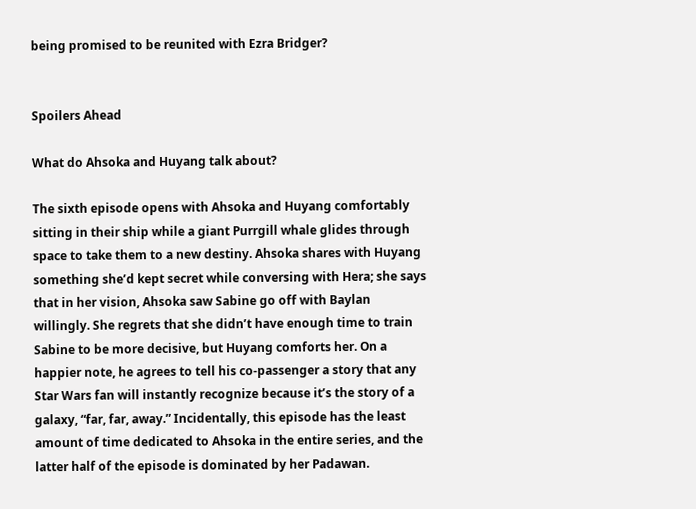being promised to be reunited with Ezra Bridger?


Spoilers Ahead

What do Ahsoka and Huyang talk about?

The sixth episode opens with Ahsoka and Huyang comfortably sitting in their ship while a giant Purrgill whale glides through space to take them to a new destiny. Ahsoka shares with Huyang something she’d kept secret while conversing with Hera; she says that in her vision, Ahsoka saw Sabine go off with Baylan willingly. She regrets that she didn’t have enough time to train Sabine to be more decisive, but Huyang comforts her. On a happier note, he agrees to tell his co-passenger a story that any Star Wars fan will instantly recognize because it’s the story of a galaxy, “far, far, away.” Incidentally, this episode has the least amount of time dedicated to Ahsoka in the entire series, and the latter half of the episode is dominated by her Padawan.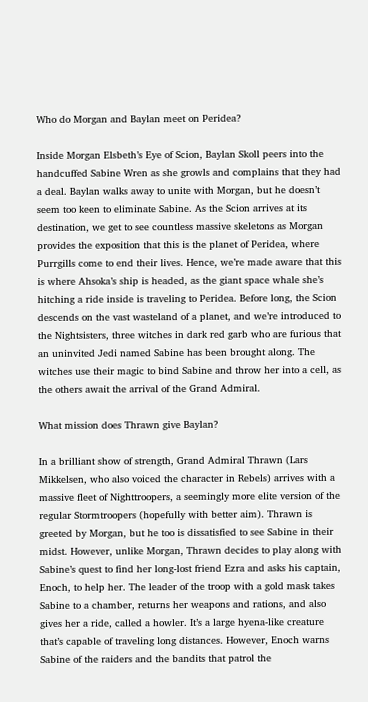Who do Morgan and Baylan meet on Peridea?

Inside Morgan Elsbeth’s Eye of Scion, Baylan Skoll peers into the handcuffed Sabine Wren as she growls and complains that they had a deal. Baylan walks away to unite with Morgan, but he doesn’t seem too keen to eliminate Sabine. As the Scion arrives at its destination, we get to see countless massive skeletons as Morgan provides the exposition that this is the planet of Peridea, where Purrgills come to end their lives. Hence, we’re made aware that this is where Ahsoka’s ship is headed, as the giant space whale she’s hitching a ride inside is traveling to Peridea. Before long, the Scion descends on the vast wasteland of a planet, and we’re introduced to the Nightsisters, three witches in dark red garb who are furious that an uninvited Jedi named Sabine has been brought along. The witches use their magic to bind Sabine and throw her into a cell, as the others await the arrival of the Grand Admiral.

What mission does Thrawn give Baylan?

In a brilliant show of strength, Grand Admiral Thrawn (Lars Mikkelsen, who also voiced the character in Rebels) arrives with a massive fleet of Nighttroopers, a seemingly more elite version of the regular Stormtroopers (hopefully with better aim). Thrawn is greeted by Morgan, but he too is dissatisfied to see Sabine in their midst. However, unlike Morgan, Thrawn decides to play along with Sabine’s quest to find her long-lost friend Ezra and asks his captain, Enoch, to help her. The leader of the troop with a gold mask takes Sabine to a chamber, returns her weapons and rations, and also gives her a ride, called a howler. It’s a large hyena-like creature that’s capable of traveling long distances. However, Enoch warns Sabine of the raiders and the bandits that patrol the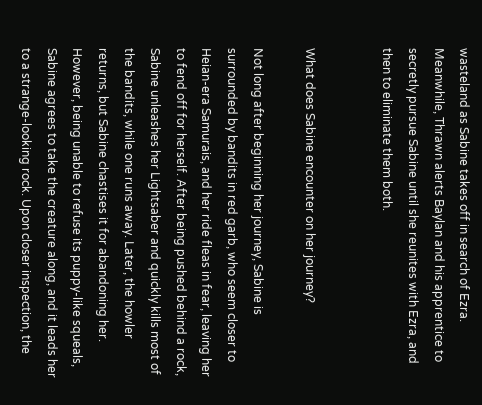wasteland as Sabine takes off in search of Ezra. Meanwhile, Thrawn alerts Baylan and his apprentice to secretly pursue Sabine until she reunites with Ezra, and then to eliminate them both.


What does Sabine encounter on her journey?

Not long after beginning her journey, Sabine is surrounded by bandits in red garb, who seem closer to Heian-era Samurais, and her ride fleas in fear, leaving her to fend off for herself. After being pushed behind a rock, Sabine unleashes her Lightsaber and quickly kills most of the bandits, while one runs away. Later, the howler returns, but Sabine chastises it for abandoning her. However, being unable to refuse its puppy-like squeals, Sabine agrees to take the creature along, and it leads her to a strange-looking rock. Upon closer inspection, the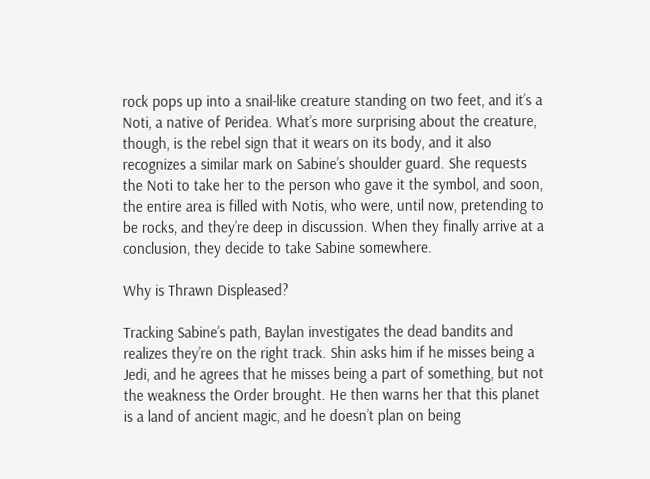rock pops up into a snail-like creature standing on two feet, and it’s a Noti, a native of Peridea. What’s more surprising about the creature, though, is the rebel sign that it wears on its body, and it also recognizes a similar mark on Sabine’s shoulder guard. She requests the Noti to take her to the person who gave it the symbol, and soon, the entire area is filled with Notis, who were, until now, pretending to be rocks, and they’re deep in discussion. When they finally arrive at a conclusion, they decide to take Sabine somewhere.

Why is Thrawn Displeased?

Tracking Sabine’s path, Baylan investigates the dead bandits and realizes they’re on the right track. Shin asks him if he misses being a Jedi, and he agrees that he misses being a part of something, but not the weakness the Order brought. He then warns her that this planet is a land of ancient magic, and he doesn’t plan on being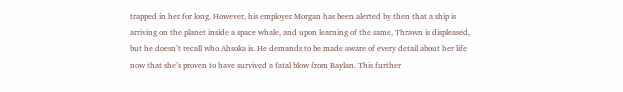trapped in her for long. However, his employer Morgan has been alerted by then that a ship is arriving on the planet inside a space whale, and upon learning of the same, Thrawn is displeased, but he doesn’t recall who Ahsoka is. He demands to be made aware of every detail about her life now that she’s proven to have survived a fatal blow from Baylan. This further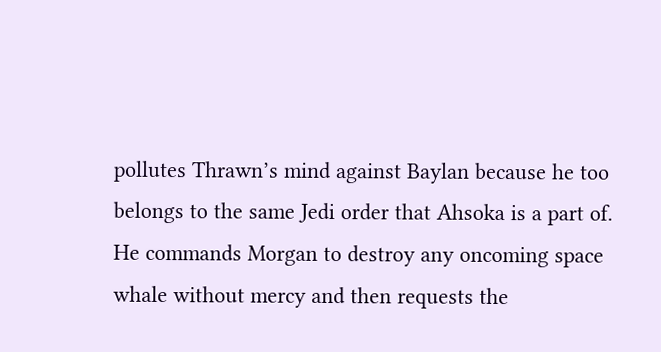pollutes Thrawn’s mind against Baylan because he too belongs to the same Jedi order that Ahsoka is a part of. He commands Morgan to destroy any oncoming space whale without mercy and then requests the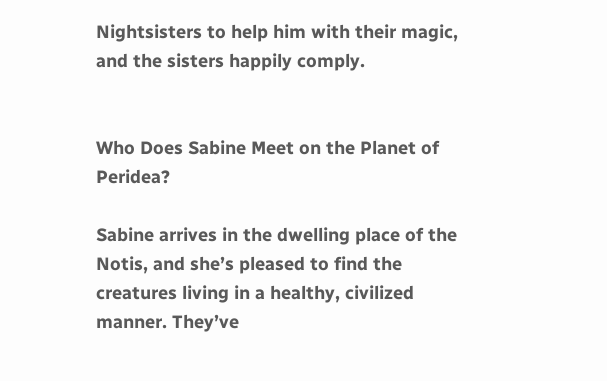Nightsisters to help him with their magic, and the sisters happily comply.


Who Does Sabine Meet on the Planet of Peridea?

Sabine arrives in the dwelling place of the Notis, and she’s pleased to find the creatures living in a healthy, civilized manner. They’ve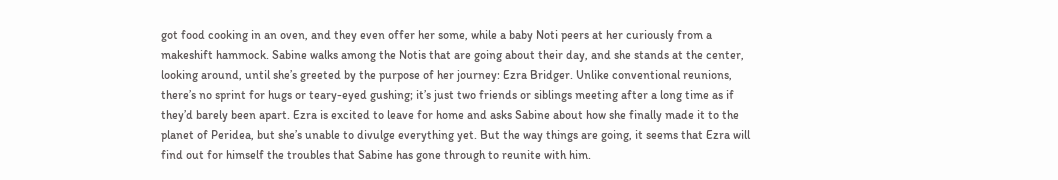got food cooking in an oven, and they even offer her some, while a baby Noti peers at her curiously from a makeshift hammock. Sabine walks among the Notis that are going about their day, and she stands at the center, looking around, until she’s greeted by the purpose of her journey: Ezra Bridger. Unlike conventional reunions, there’s no sprint for hugs or teary-eyed gushing; it’s just two friends or siblings meeting after a long time as if they’d barely been apart. Ezra is excited to leave for home and asks Sabine about how she finally made it to the planet of Peridea, but she’s unable to divulge everything yet. But the way things are going, it seems that Ezra will find out for himself the troubles that Sabine has gone through to reunite with him.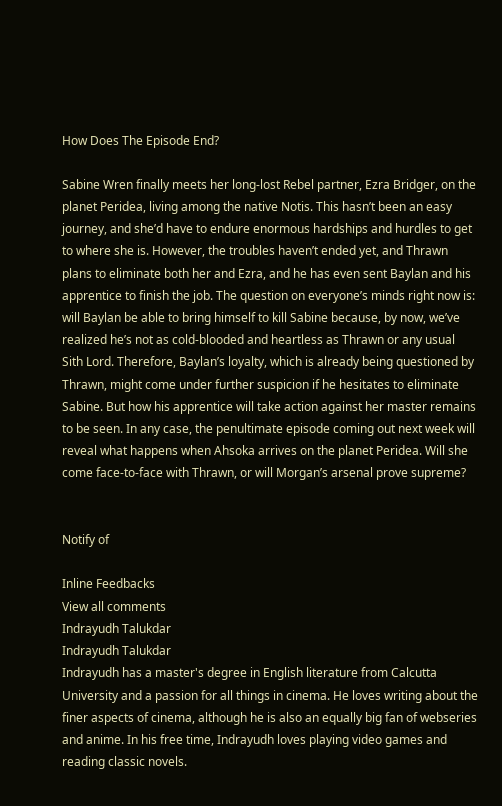How Does The Episode End?

Sabine Wren finally meets her long-lost Rebel partner, Ezra Bridger, on the planet Peridea, living among the native Notis. This hasn’t been an easy journey, and she’d have to endure enormous hardships and hurdles to get to where she is. However, the troubles haven’t ended yet, and Thrawn plans to eliminate both her and Ezra, and he has even sent Baylan and his apprentice to finish the job. The question on everyone’s minds right now is: will Baylan be able to bring himself to kill Sabine because, by now, we’ve realized he’s not as cold-blooded and heartless as Thrawn or any usual Sith Lord. Therefore, Baylan’s loyalty, which is already being questioned by Thrawn, might come under further suspicion if he hesitates to eliminate Sabine. But how his apprentice will take action against her master remains to be seen. In any case, the penultimate episode coming out next week will reveal what happens when Ahsoka arrives on the planet Peridea. Will she come face-to-face with Thrawn, or will Morgan’s arsenal prove supreme?


Notify of

Inline Feedbacks
View all comments
Indrayudh Talukdar
Indrayudh Talukdar
Indrayudh has a master's degree in English literature from Calcutta University and a passion for all things in cinema. He loves writing about the finer aspects of cinema, although he is also an equally big fan of webseries and anime. In his free time, Indrayudh loves playing video games and reading classic novels.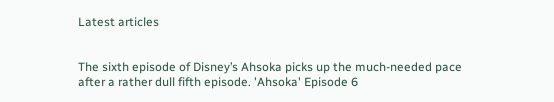Latest articles


The sixth episode of Disney’s Ahsoka picks up the much-needed pace after a rather dull fifth episode. 'Ahsoka' Episode 6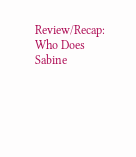Review/Recap: Who Does Sabine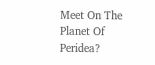Meet On The Planet Of Peridea?